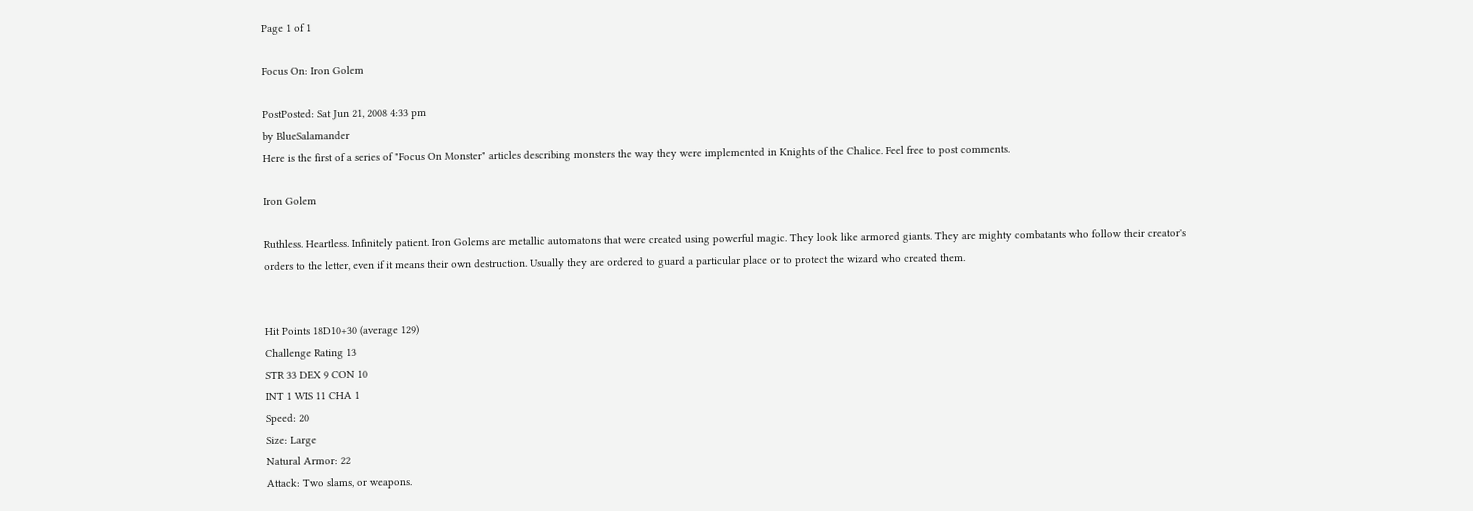Page 1 of 1

Focus On: Iron Golem

PostPosted: Sat Jun 21, 2008 4:33 pm
by BlueSalamander
Here is the first of a series of "Focus On Monster" articles describing monsters the way they were implemented in Knights of the Chalice. Feel free to post comments.

Iron Golem

Ruthless. Heartless. Infinitely patient. Iron Golems are metallic automatons that were created using powerful magic. They look like armored giants. They are mighty combatants who follow their creator's orders to the letter, even if it means their own destruction. Usually they are ordered to guard a particular place or to protect the wizard who created them.


Hit Points 18D10+30 (average 129)
Challenge Rating 13
STR 33 DEX 9 CON 10
INT 1 WIS 11 CHA 1
Speed: 20
Size: Large
Natural Armor: 22
Attack: Two slams, or weapons.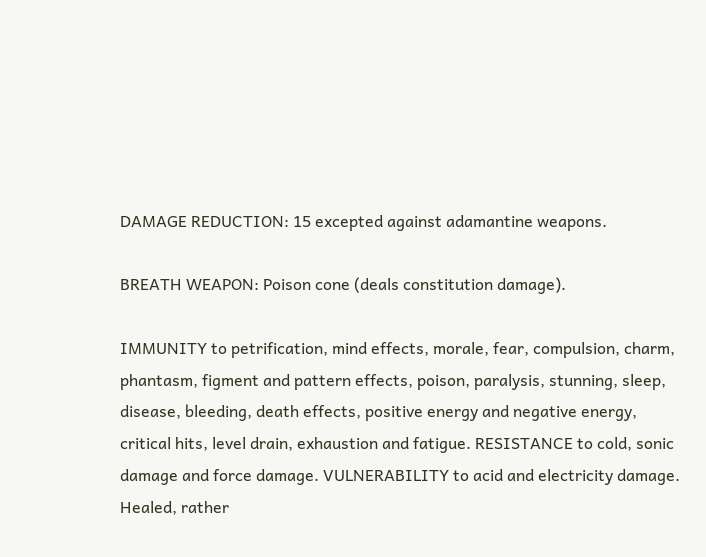DAMAGE REDUCTION: 15 excepted against adamantine weapons.

BREATH WEAPON: Poison cone (deals constitution damage).

IMMUNITY to petrification, mind effects, morale, fear, compulsion, charm, phantasm, figment and pattern effects, poison, paralysis, stunning, sleep, disease, bleeding, death effects, positive energy and negative energy, critical hits, level drain, exhaustion and fatigue. RESISTANCE to cold, sonic damage and force damage. VULNERABILITY to acid and electricity damage. Healed, rather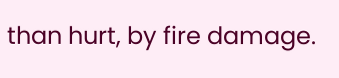than hurt, by fire damage.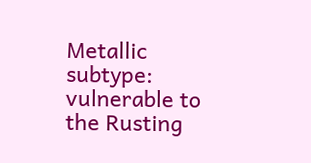Metallic subtype: vulnerable to the Rusting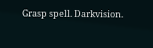Grasp spell. Darkvision.